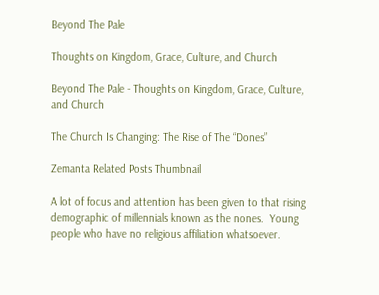Beyond The Pale

Thoughts on Kingdom, Grace, Culture, and Church

Beyond The Pale - Thoughts on Kingdom, Grace, Culture, and Church

The Church Is Changing: The Rise of The “Dones”

Zemanta Related Posts Thumbnail

A lot of focus and attention has been given to that rising demographic of millennials known as the nones.  Young people who have no religious affiliation whatsoever.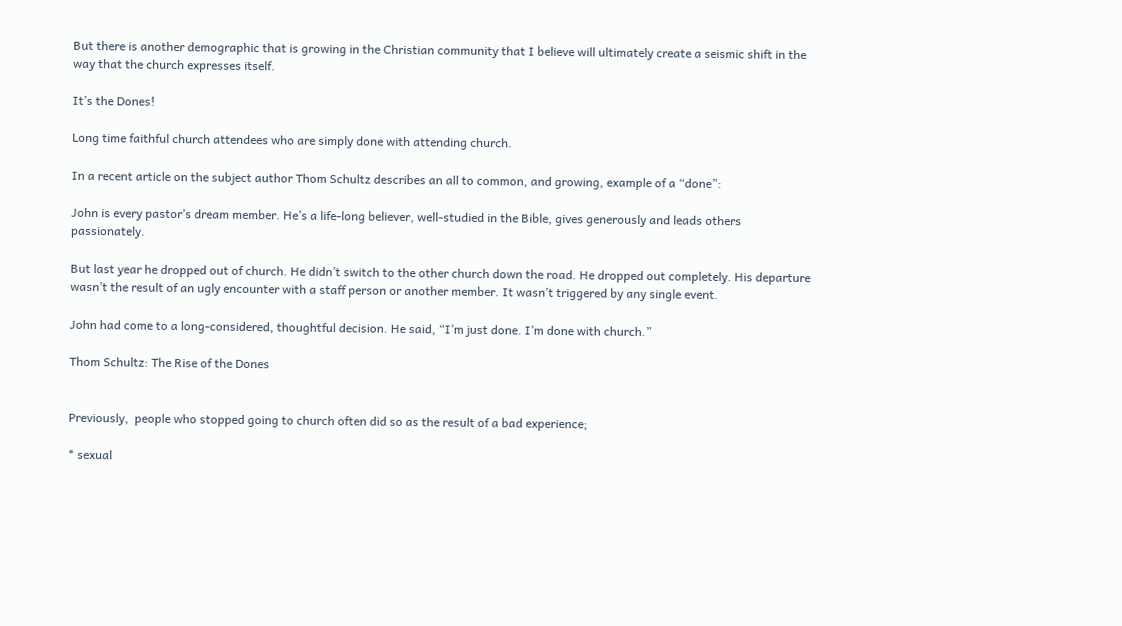But there is another demographic that is growing in the Christian community that I believe will ultimately create a seismic shift in the way that the church expresses itself.

It’s the Dones!

Long time faithful church attendees who are simply done with attending church.

In a recent article on the subject author Thom Schultz describes an all to common, and growing, example of a “done”:

John is every pastor’s dream member. He’s a life-long believer, well-studied in the Bible, gives generously and leads others passionately.

But last year he dropped out of church. He didn’t switch to the other church down the road. He dropped out completely. His departure wasn’t the result of an ugly encounter with a staff person or another member. It wasn’t triggered by any single event.

John had come to a long-considered, thoughtful decision. He said, “I’m just done. I’m done with church.”

Thom Schultz: The Rise of the Dones


Previously,  people who stopped going to church often did so as the result of a bad experience;

* sexual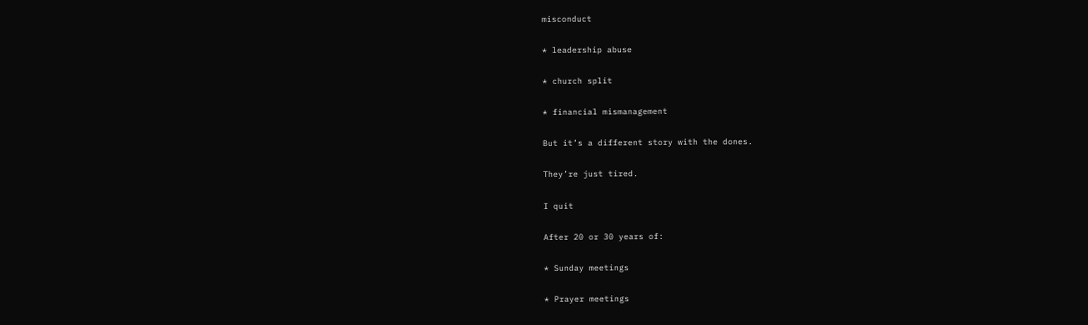misconduct

* leadership abuse

* church split

* financial mismanagement

But it’s a different story with the dones.

They’re just tired.

I quit

After 20 or 30 years of:

* Sunday meetings

* Prayer meetings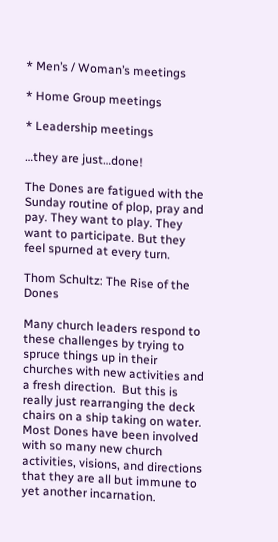* Men’s / Woman’s meetings

* Home Group meetings

* Leadership meetings

…they are just…done!

The Dones are fatigued with the Sunday routine of plop, pray and pay. They want to play. They want to participate. But they feel spurned at every turn.

Thom Schultz: The Rise of the Dones

Many church leaders respond to these challenges by trying to spruce things up in their churches with new activities and a fresh direction.  But this is really just rearranging the deck chairs on a ship taking on water.  Most Dones have been involved with so many new church activities, visions, and directions that they are all but immune to yet another incarnation.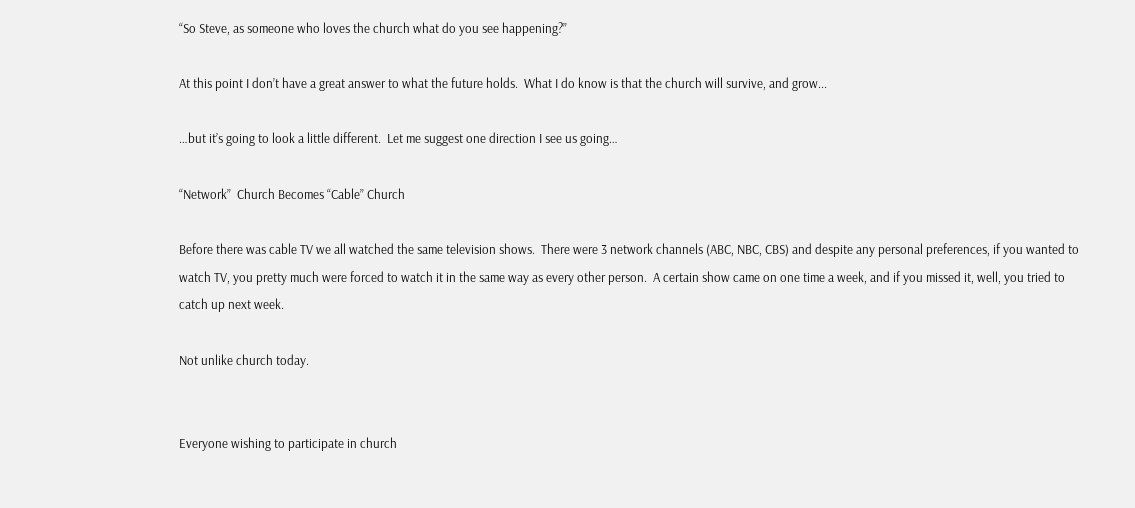“So Steve, as someone who loves the church what do you see happening?”

At this point I don’t have a great answer to what the future holds.  What I do know is that the church will survive, and grow...

…but it’s going to look a little different.  Let me suggest one direction I see us going…

“Network”  Church Becomes “Cable” Church

Before there was cable TV we all watched the same television shows.  There were 3 network channels (ABC, NBC, CBS) and despite any personal preferences, if you wanted to watch TV, you pretty much were forced to watch it in the same way as every other person.  A certain show came on one time a week, and if you missed it, well, you tried to catch up next week.

Not unlike church today.


Everyone wishing to participate in church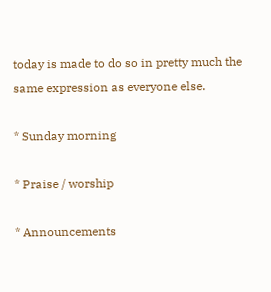today is made to do so in pretty much the same expression as everyone else.

* Sunday morning

* Praise / worship

* Announcements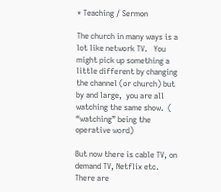* Teaching / Sermon

The church in many ways is a lot like network TV.   You might pick up something a little different by changing the channel (or church) but by and large,  you are all watching the same show.  ( “watching” being the operative word)

But now there is cable TV, on demand TV, Netflix etc.  There are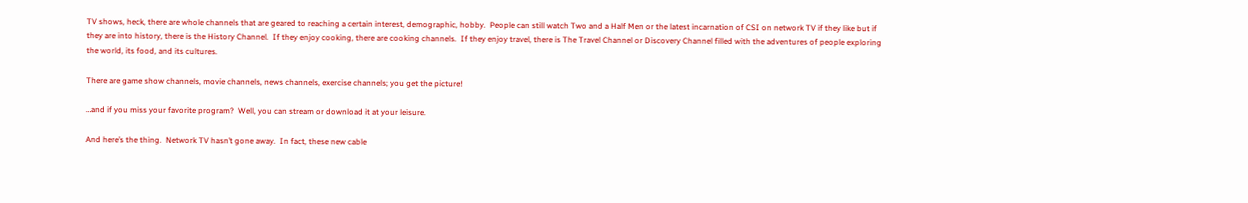TV shows, heck, there are whole channels that are geared to reaching a certain interest, demographic, hobby.  People can still watch Two and a Half Men or the latest incarnation of CSI on network TV if they like but if they are into history, there is the History Channel.  If they enjoy cooking, there are cooking channels.  If they enjoy travel, there is The Travel Channel or Discovery Channel filled with the adventures of people exploring the world, its food, and its cultures.

There are game show channels, movie channels, news channels, exercise channels; you get the picture!

…and if you miss your favorite program?  Well, you can stream or download it at your leisure.

And here’s the thing.  Network TV hasn’t gone away.  In fact, these new cable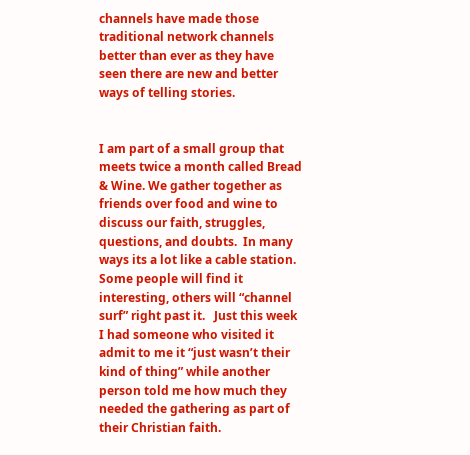channels have made those traditional network channels better than ever as they have seen there are new and better ways of telling stories.


I am part of a small group that meets twice a month called Bread & Wine. We gather together as friends over food and wine to discuss our faith, struggles, questions, and doubts.  In many ways its a lot like a cable station.  Some people will find it interesting, others will “channel surf” right past it.   Just this week I had someone who visited it admit to me it “just wasn’t their kind of thing” while another person told me how much they needed the gathering as part of their Christian faith.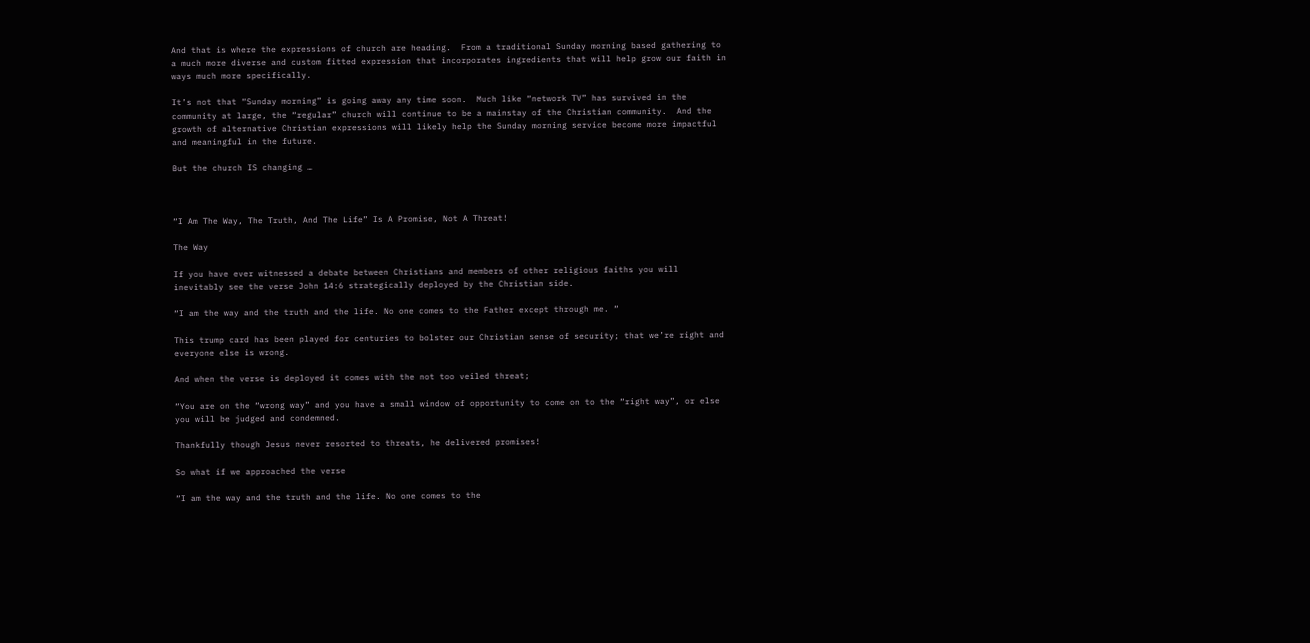And that is where the expressions of church are heading.  From a traditional Sunday morning based gathering to a much more diverse and custom fitted expression that incorporates ingredients that will help grow our faith in ways much more specifically.

It’s not that “Sunday morning” is going away any time soon.  Much like “network TV” has survived in the community at large, the “regular” church will continue to be a mainstay of the Christian community.  And the growth of alternative Christian expressions will likely help the Sunday morning service become more impactful and meaningful in the future.

But the church IS changing …



“I Am The Way, The Truth, And The Life” Is A Promise, Not A Threat!

The Way

If you have ever witnessed a debate between Christians and members of other religious faiths you will inevitably see the verse John 14:6 strategically deployed by the Christian side.

“I am the way and the truth and the life. No one comes to the Father except through me. “

This trump card has been played for centuries to bolster our Christian sense of security; that we’re right and everyone else is wrong.

And when the verse is deployed it comes with the not too veiled threat;

“You are on the “wrong way” and you have a small window of opportunity to come on to the “right way”, or else you will be judged and condemned.

Thankfully though Jesus never resorted to threats, he delivered promises!

So what if we approached the verse

“I am the way and the truth and the life. No one comes to the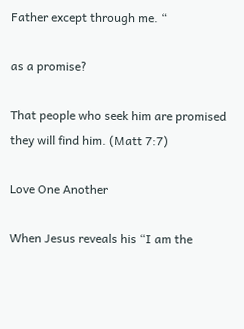Father except through me. “

as a promise?

That people who seek him are promised they will find him. (Matt 7:7)

Love One Another

When Jesus reveals his “I am the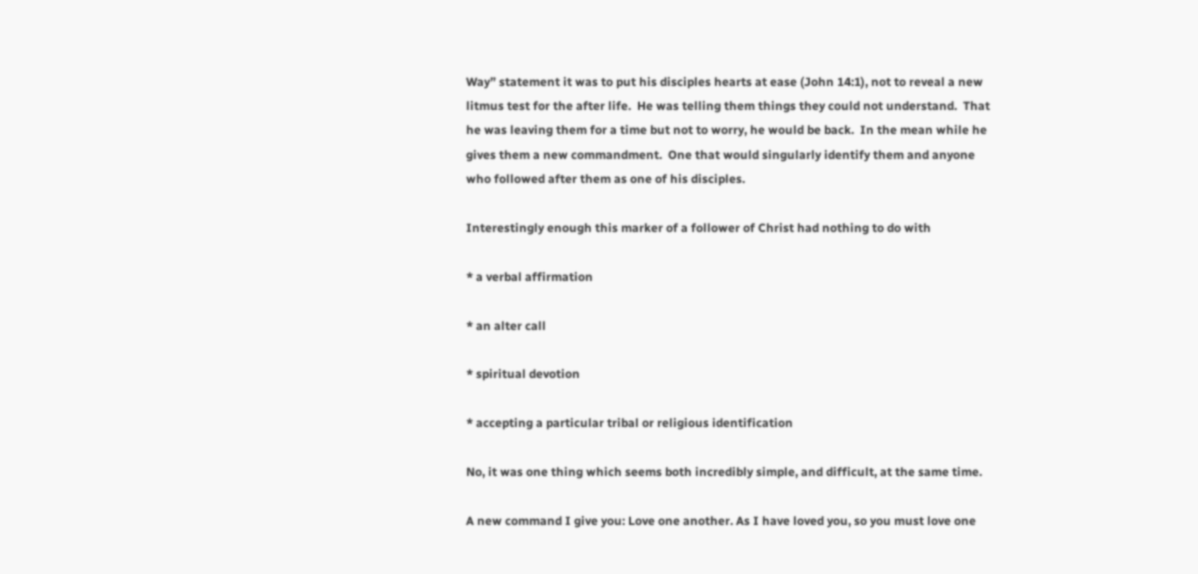Way” statement it was to put his disciples hearts at ease (John 14:1), not to reveal a new litmus test for the after life.  He was telling them things they could not understand.  That he was leaving them for a time but not to worry, he would be back.  In the mean while he gives them a new commandment.  One that would singularly identify them and anyone who followed after them as one of his disciples.

Interestingly enough this marker of a follower of Christ had nothing to do with

* a verbal affirmation

* an alter call

* spiritual devotion

* accepting a particular tribal or religious identification

No, it was one thing which seems both incredibly simple, and difficult, at the same time.

A new command I give you: Love one another. As I have loved you, so you must love one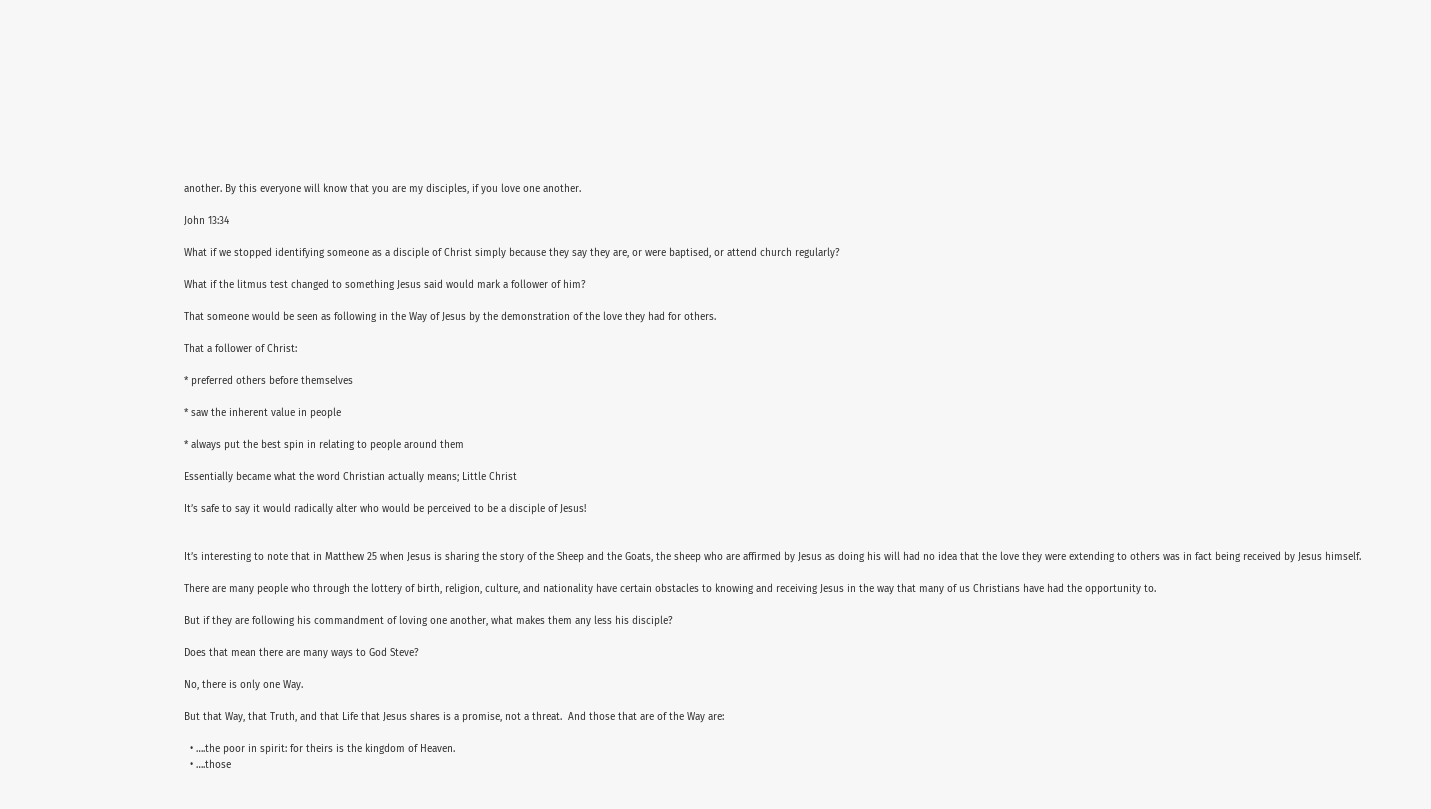another. By this everyone will know that you are my disciples, if you love one another.

John 13:34

What if we stopped identifying someone as a disciple of Christ simply because they say they are, or were baptised, or attend church regularly?

What if the litmus test changed to something Jesus said would mark a follower of him?

That someone would be seen as following in the Way of Jesus by the demonstration of the love they had for others.

That a follower of Christ:

* preferred others before themselves

* saw the inherent value in people

* always put the best spin in relating to people around them

Essentially became what the word Christian actually means; Little Christ

It’s safe to say it would radically alter who would be perceived to be a disciple of Jesus!


It’s interesting to note that in Matthew 25 when Jesus is sharing the story of the Sheep and the Goats, the sheep who are affirmed by Jesus as doing his will had no idea that the love they were extending to others was in fact being received by Jesus himself.

There are many people who through the lottery of birth, religion, culture, and nationality have certain obstacles to knowing and receiving Jesus in the way that many of us Christians have had the opportunity to.

But if they are following his commandment of loving one another, what makes them any less his disciple?

Does that mean there are many ways to God Steve?

No, there is only one Way.

But that Way, that Truth, and that Life that Jesus shares is a promise, not a threat.  And those that are of the Way are:

  • ….the poor in spirit: for theirs is the kingdom of Heaven.
  • ….those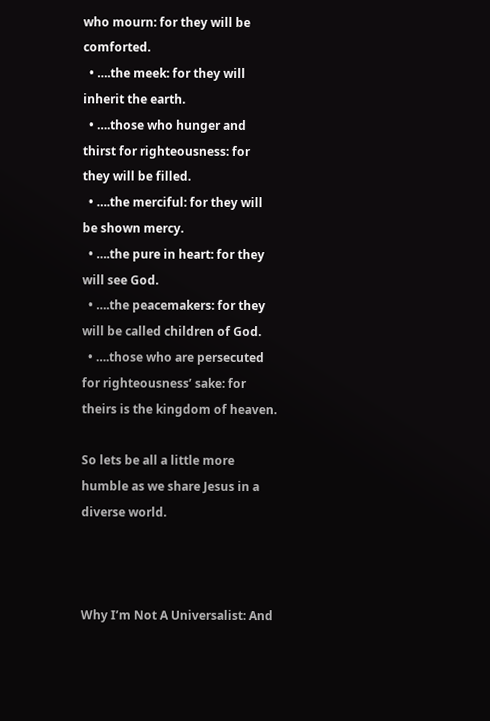who mourn: for they will be comforted.
  • ….the meek: for they will inherit the earth.
  • ….those who hunger and thirst for righteousness: for they will be filled.
  • ….the merciful: for they will be shown mercy.
  • ….the pure in heart: for they will see God.
  • ….the peacemakers: for they will be called children of God.
  • ….those who are persecuted for righteousness’ sake: for theirs is the kingdom of heaven.

So lets be all a little more humble as we share Jesus in a diverse world.



Why I’m Not A Universalist: And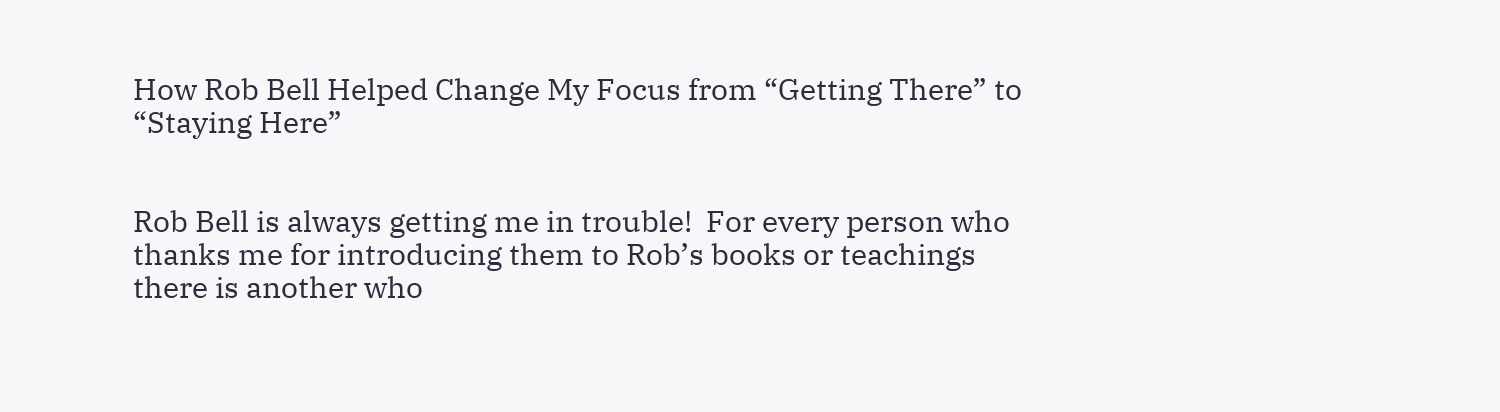How Rob Bell Helped Change My Focus from “Getting There” to “Staying Here”


Rob Bell is always getting me in trouble!  For every person who thanks me for introducing them to Rob’s books or teachings there is another who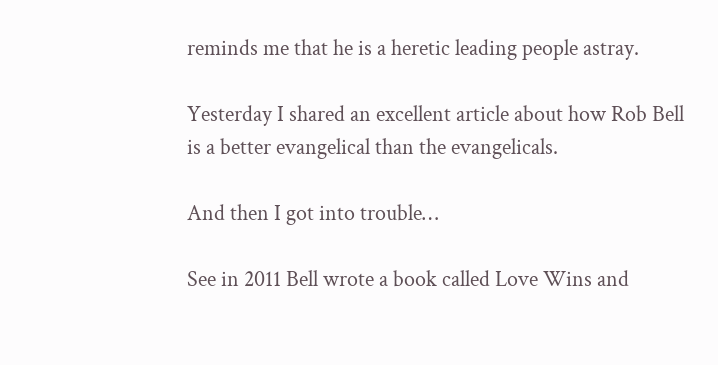reminds me that he is a heretic leading people astray.

Yesterday I shared an excellent article about how Rob Bell is a better evangelical than the evangelicals.

And then I got into trouble…

See in 2011 Bell wrote a book called Love Wins and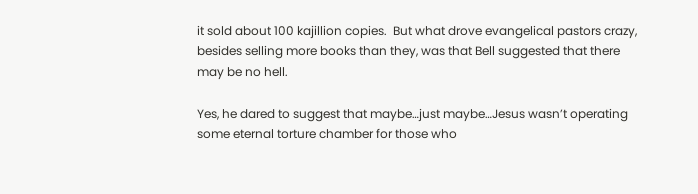it sold about 100 kajillion copies.  But what drove evangelical pastors crazy, besides selling more books than they, was that Bell suggested that there may be no hell.

Yes, he dared to suggest that maybe…just maybe…Jesus wasn’t operating some eternal torture chamber for those who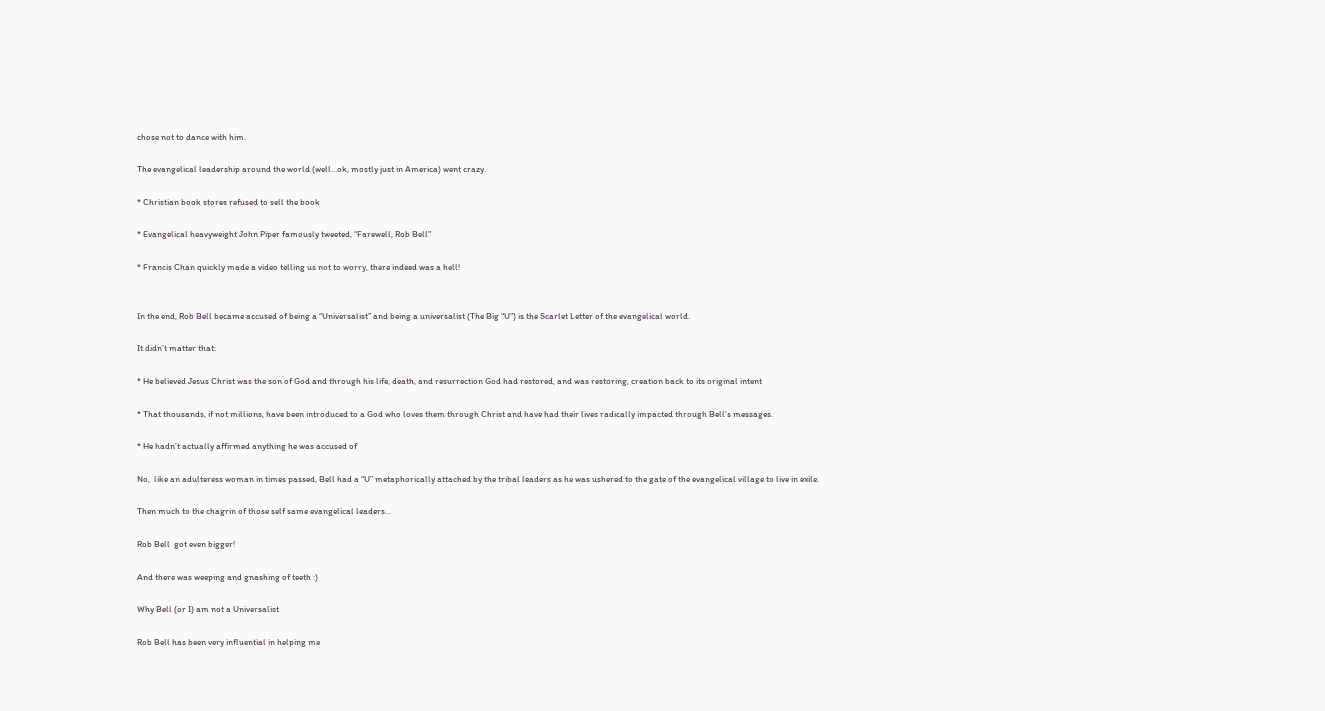chose not to dance with him.

The evangelical leadership around the world (well…ok, mostly just in America) went crazy.

* Christian book stores refused to sell the book

* Evangelical heavyweight John Piper famously tweeted, “Farewell, Rob Bell”

* Francis Chan quickly made a video telling us not to worry, there indeed was a hell!


In the end, Rob Bell became accused of being a “Universalist” and being a universalist (The Big “U”) is the Scarlet Letter of the evangelical world.

It didn’t matter that:

* He believed Jesus Christ was the son of God and through his life, death, and resurrection God had restored, and was restoring, creation back to its original intent

* That thousands, if not millions, have been introduced to a God who loves them through Christ and have had their lives radically impacted through Bell’s messages.

* He hadn’t actually affirmed anything he was accused of

No,  like an adulteress woman in times passed, Bell had a “U” metaphorically attached by the tribal leaders as he was ushered to the gate of the evangelical village to live in exile.

Then much to the chagrin of those self same evangelical leaders…

Rob Bell  got even bigger!

And there was weeping and gnashing of teeth :)

Why Bell (or I) am not a Universalist

Rob Bell has been very influential in helping me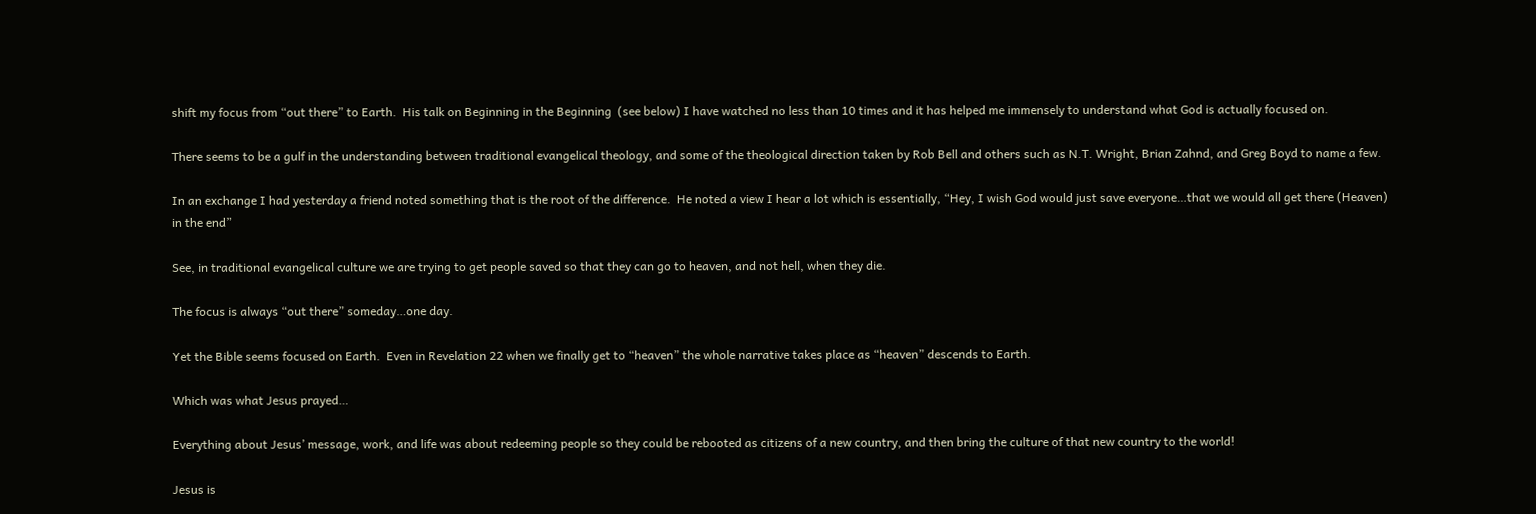shift my focus from “out there” to Earth.  His talk on Beginning in the Beginning  (see below) I have watched no less than 10 times and it has helped me immensely to understand what God is actually focused on.

There seems to be a gulf in the understanding between traditional evangelical theology, and some of the theological direction taken by Rob Bell and others such as N.T. Wright, Brian Zahnd, and Greg Boyd to name a few.

In an exchange I had yesterday a friend noted something that is the root of the difference.  He noted a view I hear a lot which is essentially, “Hey, I wish God would just save everyone…that we would all get there (Heaven) in the end”

See, in traditional evangelical culture we are trying to get people saved so that they can go to heaven, and not hell, when they die.

The focus is always “out there” someday…one day.

Yet the Bible seems focused on Earth.  Even in Revelation 22 when we finally get to “heaven” the whole narrative takes place as “heaven” descends to Earth.

Which was what Jesus prayed…

Everything about Jesus’ message, work, and life was about redeeming people so they could be rebooted as citizens of a new country, and then bring the culture of that new country to the world!

Jesus is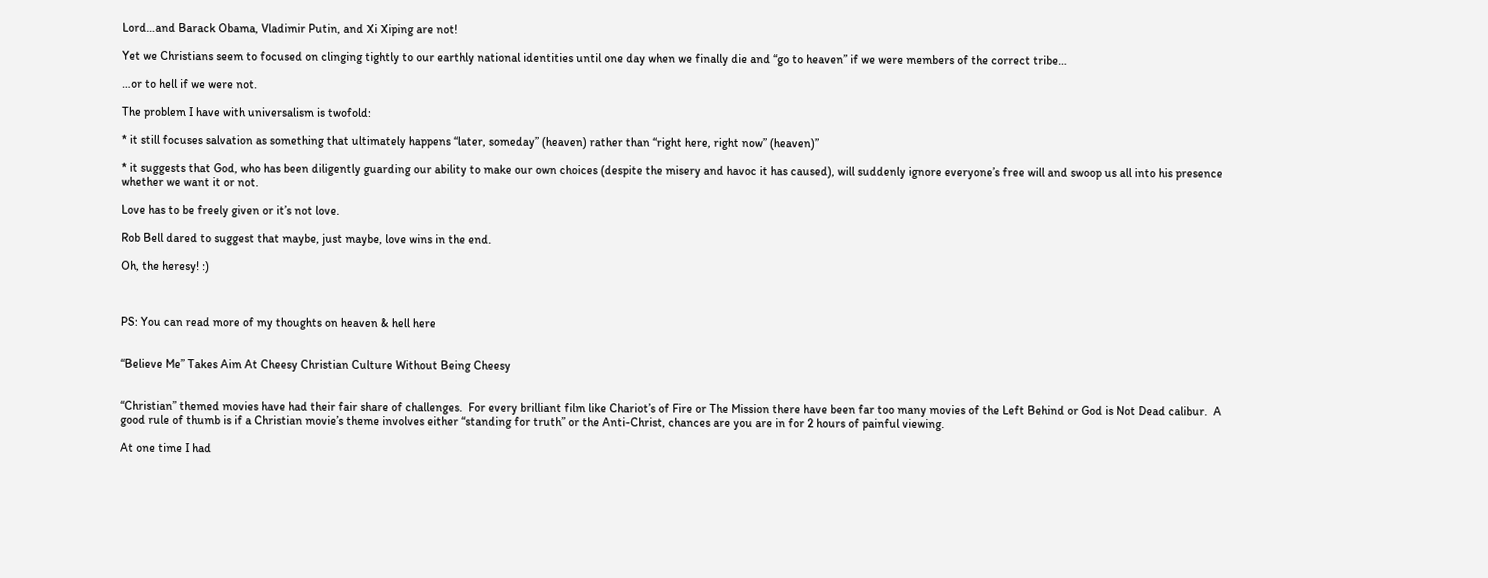Lord…and Barack Obama, Vladimir Putin, and Xi Xiping are not!

Yet we Christians seem to focused on clinging tightly to our earthly national identities until one day when we finally die and “go to heaven” if we were members of the correct tribe…

…or to hell if we were not.

The problem I have with universalism is twofold:

* it still focuses salvation as something that ultimately happens “later, someday” (heaven) rather than “right here, right now” (heaven)”

* it suggests that God, who has been diligently guarding our ability to make our own choices (despite the misery and havoc it has caused), will suddenly ignore everyone’s free will and swoop us all into his presence whether we want it or not.

Love has to be freely given or it’s not love.

Rob Bell dared to suggest that maybe, just maybe, love wins in the end.

Oh, the heresy! :)



PS: You can read more of my thoughts on heaven & hell here


“Believe Me” Takes Aim At Cheesy Christian Culture Without Being Cheesy


“Christian” themed movies have had their fair share of challenges.  For every brilliant film like Chariot’s of Fire or The Mission there have been far too many movies of the Left Behind or God is Not Dead calibur.  A good rule of thumb is if a Christian movie’s theme involves either “standing for truth” or the Anti-Christ, chances are you are in for 2 hours of painful viewing.

At one time I had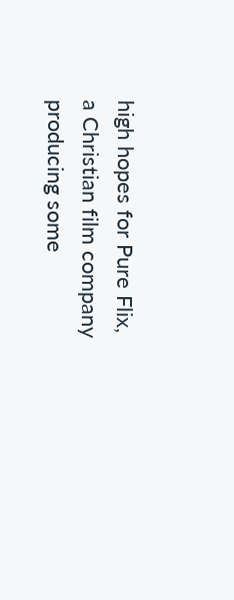high hopes for Pure Flix, a Christian film company producing some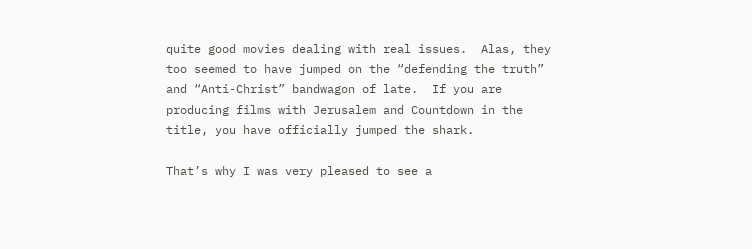quite good movies dealing with real issues.  Alas, they too seemed to have jumped on the “defending the truth” and “Anti-Christ” bandwagon of late.  If you are producing films with Jerusalem and Countdown in the title, you have officially jumped the shark.

That’s why I was very pleased to see a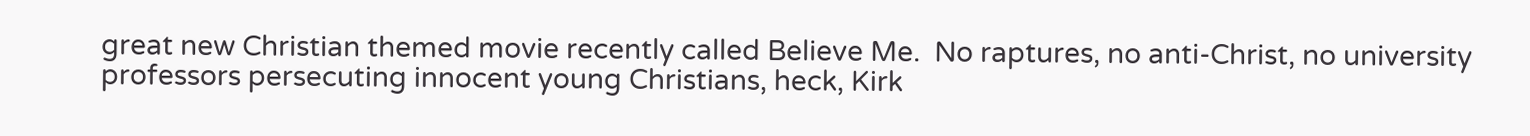great new Christian themed movie recently called Believe Me.  No raptures, no anti-Christ, no university professors persecuting innocent young Christians, heck, Kirk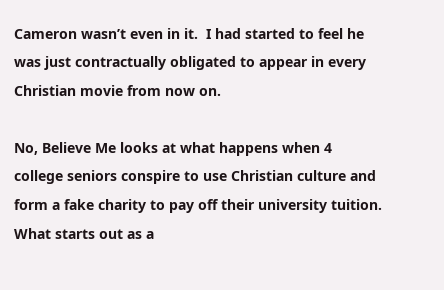Cameron wasn’t even in it.  I had started to feel he was just contractually obligated to appear in every Christian movie from now on.

No, Believe Me looks at what happens when 4 college seniors conspire to use Christian culture and form a fake charity to pay off their university tuition.  What starts out as a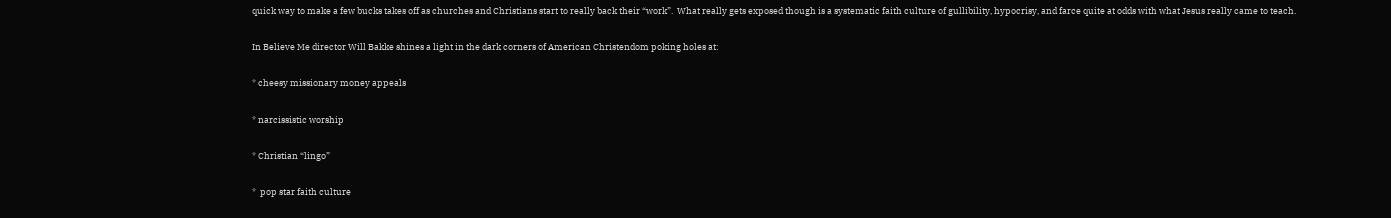quick way to make a few bucks takes off as churches and Christians start to really back their “work”.  What really gets exposed though is a systematic faith culture of gullibility, hypocrisy, and farce quite at odds with what Jesus really came to teach.

In Believe Me director Will Bakke shines a light in the dark corners of American Christendom poking holes at:

* cheesy missionary money appeals

* narcissistic worship

* Christian “lingo”

*  pop star faith culture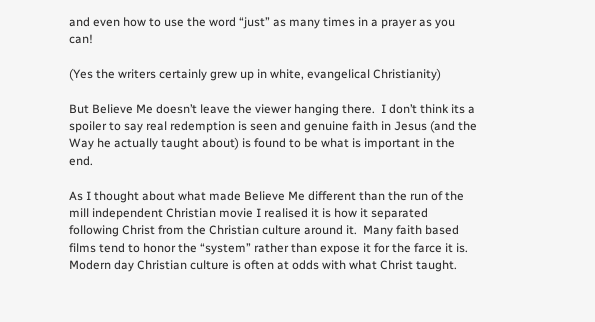and even how to use the word “just” as many times in a prayer as you can!

(Yes the writers certainly grew up in white, evangelical Christianity)

But Believe Me doesn’t leave the viewer hanging there.  I don’t think its a spoiler to say real redemption is seen and genuine faith in Jesus (and the Way he actually taught about) is found to be what is important in the end.

As I thought about what made Believe Me different than the run of the mill independent Christian movie I realised it is how it separated following Christ from the Christian culture around it.  Many faith based films tend to honor the “system” rather than expose it for the farce it is.  Modern day Christian culture is often at odds with what Christ taught.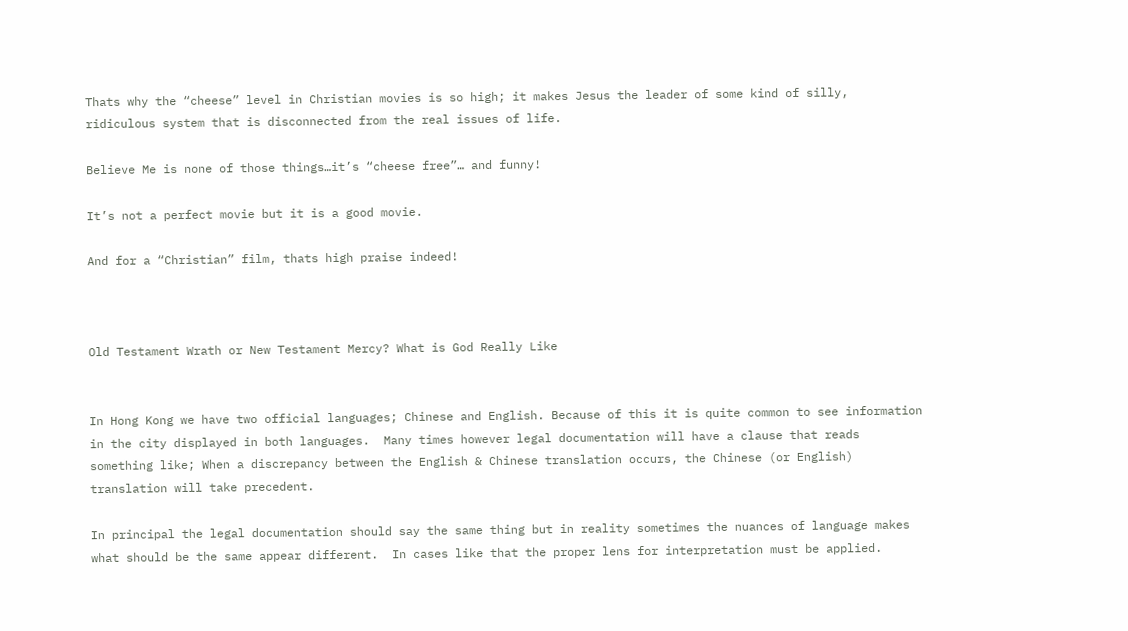Thats why the “cheese” level in Christian movies is so high; it makes Jesus the leader of some kind of silly, ridiculous system that is disconnected from the real issues of life.

Believe Me is none of those things…it’s “cheese free”… and funny!

It’s not a perfect movie but it is a good movie.

And for a “Christian” film, thats high praise indeed!



Old Testament Wrath or New Testament Mercy? What is God Really Like


In Hong Kong we have two official languages; Chinese and English. Because of this it is quite common to see information in the city displayed in both languages.  Many times however legal documentation will have a clause that reads something like; When a discrepancy between the English & Chinese translation occurs, the Chinese (or English) translation will take precedent.

In principal the legal documentation should say the same thing but in reality sometimes the nuances of language makes what should be the same appear different.  In cases like that the proper lens for interpretation must be applied.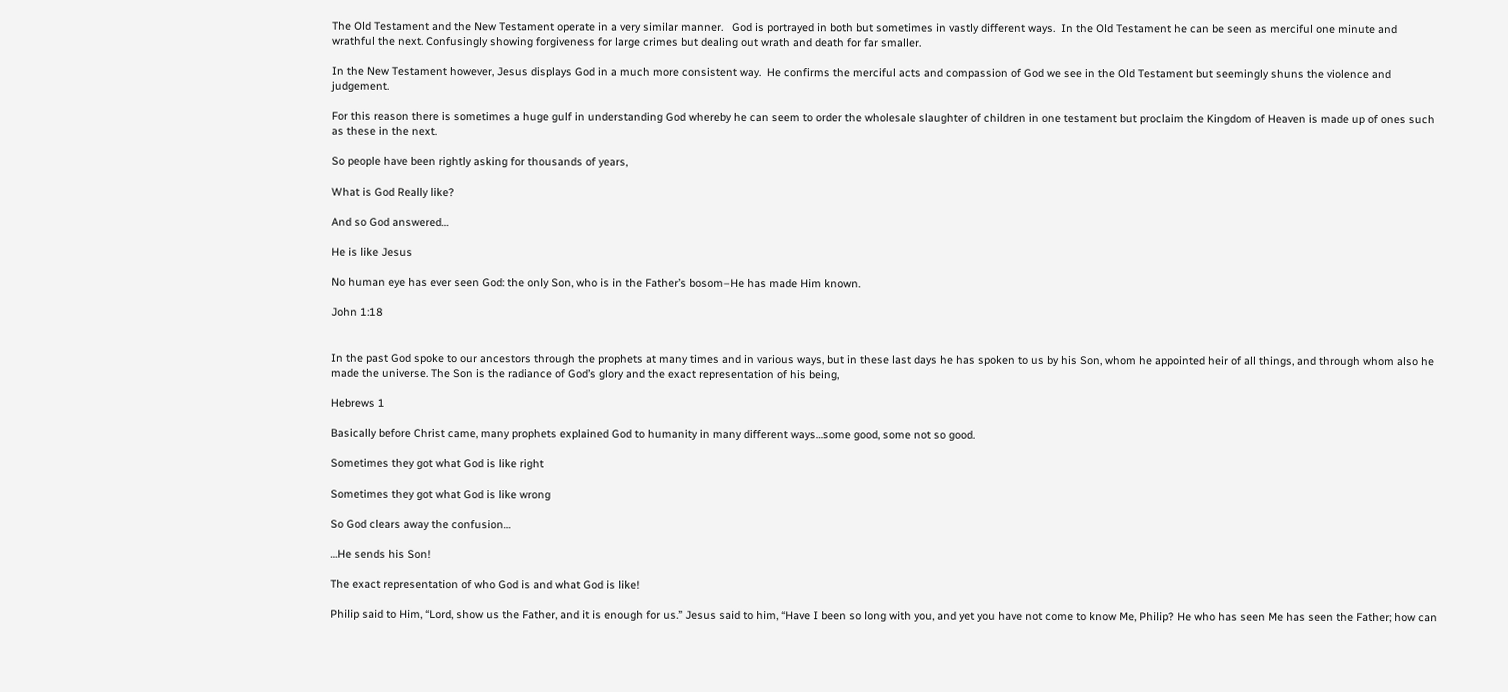The Old Testament and the New Testament operate in a very similar manner.   God is portrayed in both but sometimes in vastly different ways.  In the Old Testament he can be seen as merciful one minute and wrathful the next. Confusingly showing forgiveness for large crimes but dealing out wrath and death for far smaller.

In the New Testament however, Jesus displays God in a much more consistent way.  He confirms the merciful acts and compassion of God we see in the Old Testament but seemingly shuns the violence and  judgement.

For this reason there is sometimes a huge gulf in understanding God whereby he can seem to order the wholesale slaughter of children in one testament but proclaim the Kingdom of Heaven is made up of ones such as these in the next.

So people have been rightly asking for thousands of years,

What is God Really like?

And so God answered…

He is like Jesus

No human eye has ever seen God: the only Son, who is in the Father’s bosom–He has made Him known.

John 1:18


In the past God spoke to our ancestors through the prophets at many times and in various ways, but in these last days he has spoken to us by his Son, whom he appointed heir of all things, and through whom also he made the universe. The Son is the radiance of God’s glory and the exact representation of his being,

Hebrews 1

Basically before Christ came, many prophets explained God to humanity in many different ways…some good, some not so good.

Sometimes they got what God is like right

Sometimes they got what God is like wrong

So God clears away the confusion…

…He sends his Son!

The exact representation of who God is and what God is like!

Philip said to Him, “Lord, show us the Father, and it is enough for us.” Jesus said to him, “Have I been so long with you, and yet you have not come to know Me, Philip? He who has seen Me has seen the Father; how can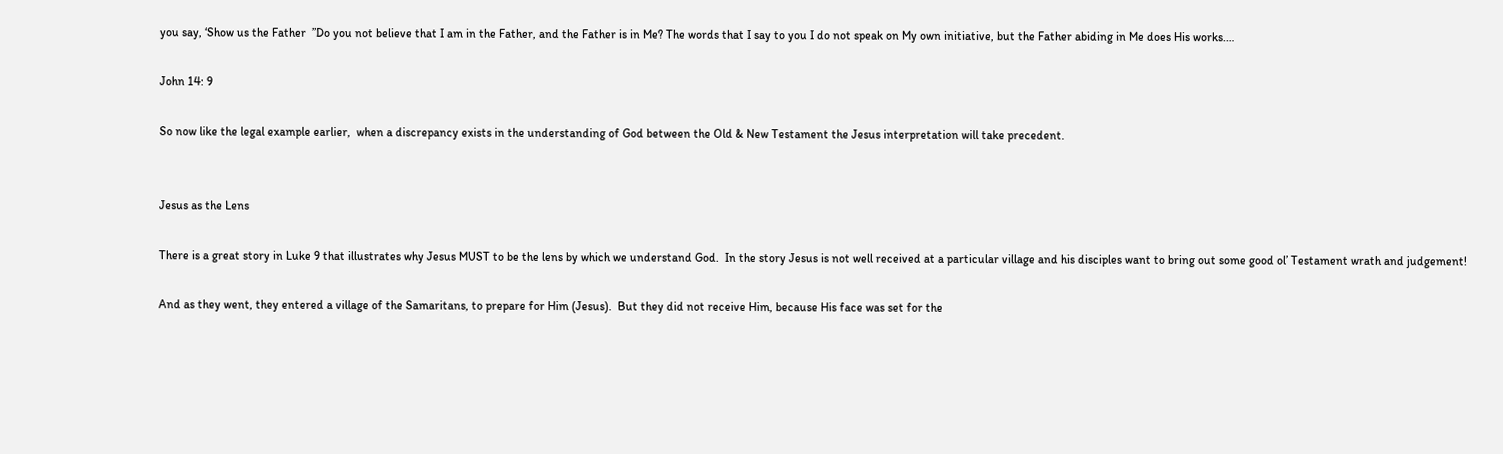you say, ‘Show us the Father  ”Do you not believe that I am in the Father, and the Father is in Me? The words that I say to you I do not speak on My own initiative, but the Father abiding in Me does His works.…

John 14: 9

So now like the legal example earlier,  when a discrepancy exists in the understanding of God between the Old & New Testament the Jesus interpretation will take precedent.


Jesus as the Lens

There is a great story in Luke 9 that illustrates why Jesus MUST to be the lens by which we understand God.  In the story Jesus is not well received at a particular village and his disciples want to bring out some good ol’ Testament wrath and judgement!

And as they went, they entered a village of the Samaritans, to prepare for Him (Jesus).  But they did not receive Him, because His face was set for the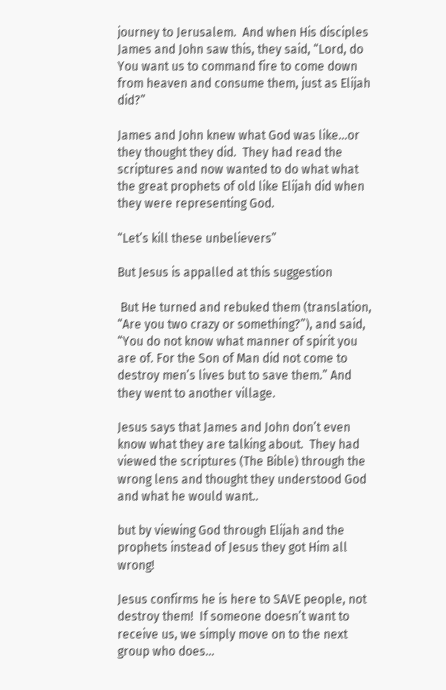journey to Jerusalem.  And when His disciples James and John saw this, they said, “Lord, do You want us to command fire to come down from heaven and consume them, just as Elijah did?”

James and John knew what God was like…or they thought they did.  They had read the scriptures and now wanted to do what what the great prophets of old like Elijah did when they were representing God.

“Let’s kill these unbelievers”

But Jesus is appalled at this suggestion

 But He turned and rebuked them (translation, “Are you two crazy or something?”), and said, “You do not know what manner of spirit you are of. For the Son of Man did not come to destroy men’s lives but to save them.” And they went to another village.

Jesus says that James and John don’t even know what they are talking about.  They had viewed the scriptures (The Bible) through the wrong lens and thought they understood God and what he would want..

but by viewing God through Elijah and the prophets instead of Jesus they got Him all wrong!

Jesus confirms he is here to SAVE people, not destroy them!  If someone doesn’t want to receive us, we simply move on to the next group who does…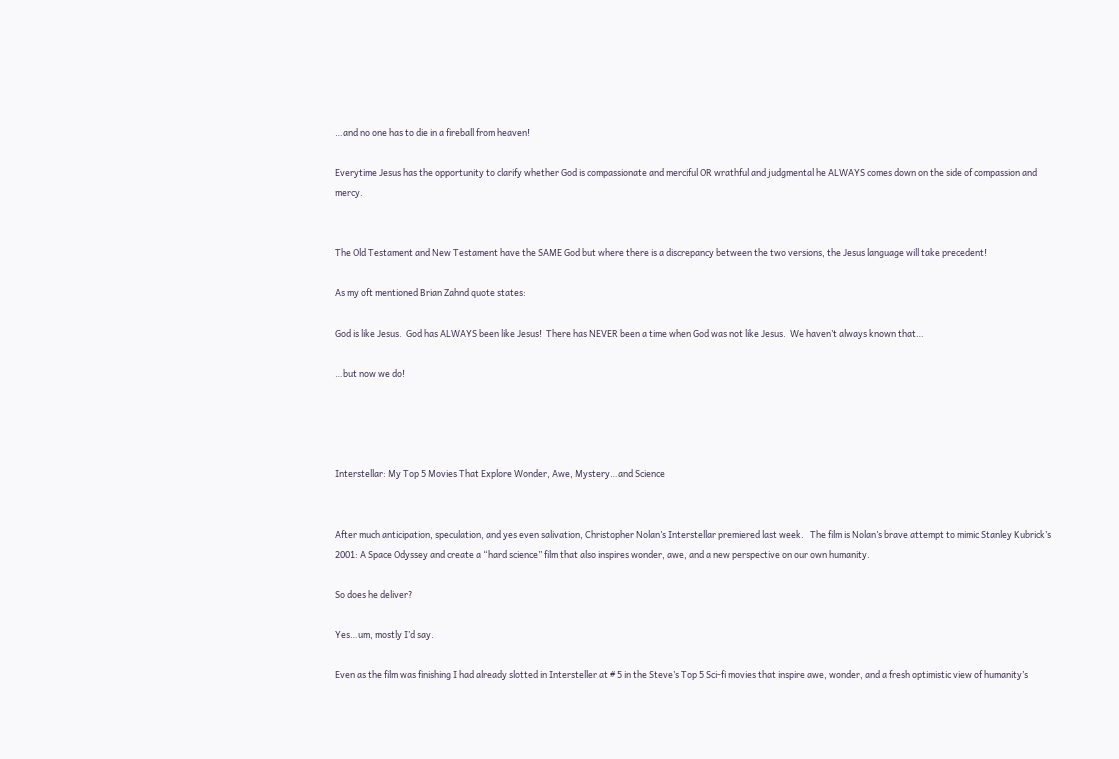…and no one has to die in a fireball from heaven!

Everytime Jesus has the opportunity to clarify whether God is compassionate and merciful OR wrathful and judgmental he ALWAYS comes down on the side of compassion and mercy.


The Old Testament and New Testament have the SAME God but where there is a discrepancy between the two versions, the Jesus language will take precedent!

As my oft mentioned Brian Zahnd quote states:

God is like Jesus.  God has ALWAYS been like Jesus!  There has NEVER been a time when God was not like Jesus.  We haven’t always known that…

…but now we do!




Interstellar: My Top 5 Movies That Explore Wonder, Awe, Mystery…and Science


After much anticipation, speculation, and yes even salivation, Christopher Nolan’s Interstellar premiered last week.   The film is Nolan’s brave attempt to mimic Stanley Kubrick’s 2001: A Space Odyssey and create a “hard science” film that also inspires wonder, awe, and a new perspective on our own humanity.

So does he deliver?

Yes…um, mostly I’d say.

Even as the film was finishing I had already slotted in Intersteller at # 5 in the Steve’s Top 5 Sci-fi movies that inspire awe, wonder, and a fresh optimistic view of humanity’s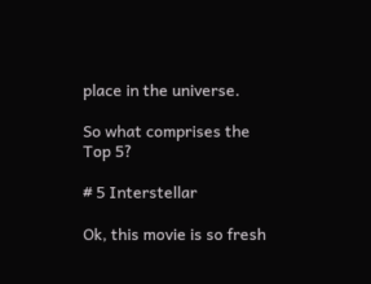place in the universe.

So what comprises the Top 5?

# 5 Interstellar

Ok, this movie is so fresh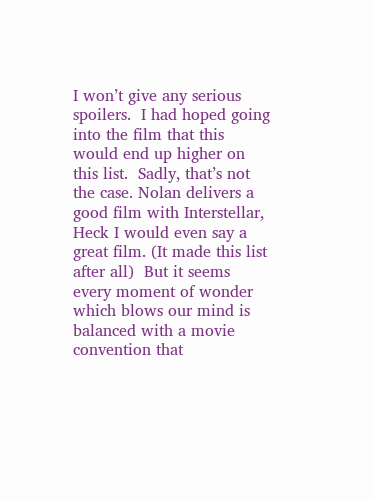I won’t give any serious spoilers.  I had hoped going into the film that this would end up higher on this list.  Sadly, that’s not the case. Nolan delivers a good film with Interstellar, Heck I would even say a great film. (It made this list after all)  But it seems every moment of wonder which blows our mind is balanced with a movie convention that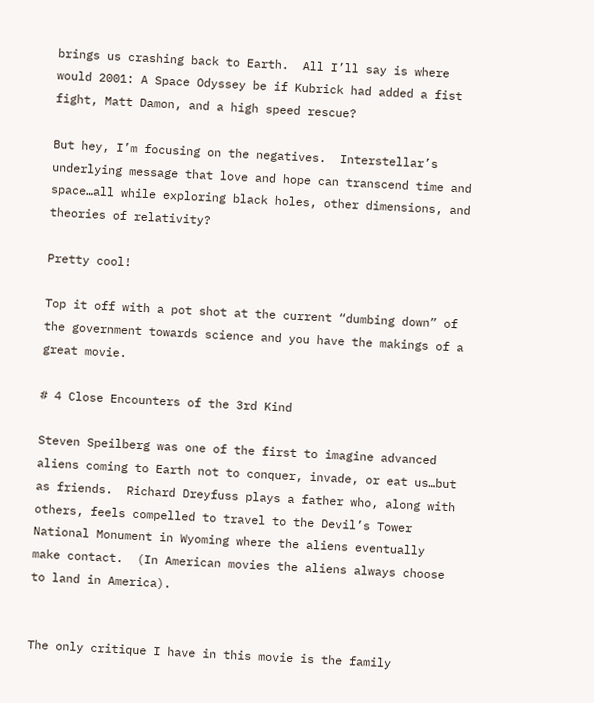brings us crashing back to Earth.  All I’ll say is where would 2001: A Space Odyssey be if Kubrick had added a fist fight, Matt Damon, and a high speed rescue?

But hey, I’m focusing on the negatives.  Interstellar’s underlying message that love and hope can transcend time and space…all while exploring black holes, other dimensions, and theories of relativity?

Pretty cool!

Top it off with a pot shot at the current “dumbing down” of the government towards science and you have the makings of a great movie.

# 4 Close Encounters of the 3rd Kind

Steven Speilberg was one of the first to imagine advanced aliens coming to Earth not to conquer, invade, or eat us…but as friends.  Richard Dreyfuss plays a father who, along with others, feels compelled to travel to the Devil’s Tower National Monument in Wyoming where the aliens eventually make contact.  (In American movies the aliens always choose to land in America).


The only critique I have in this movie is the family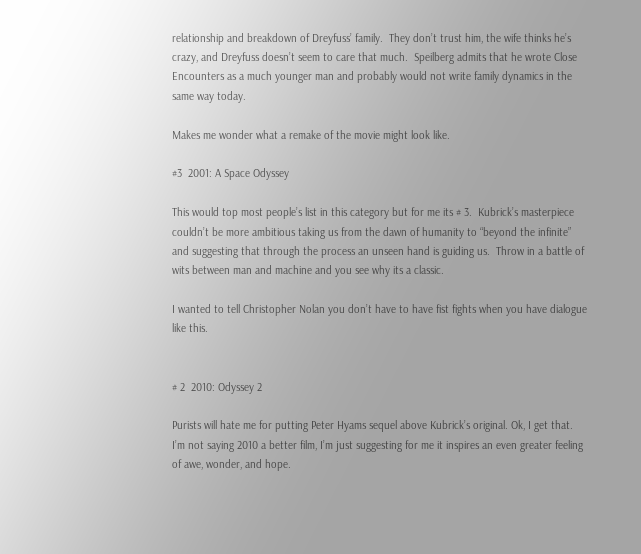relationship and breakdown of Dreyfuss’ family.  They don’t trust him, the wife thinks he’s crazy, and Dreyfuss doesn’t seem to care that much.  Speilberg admits that he wrote Close Encounters as a much younger man and probably would not write family dynamics in the same way today.

Makes me wonder what a remake of the movie might look like.

#3  2001: A Space Odyssey

This would top most people’s list in this category but for me its # 3.  Kubrick’s masterpiece couldn’t be more ambitious taking us from the dawn of humanity to “beyond the infinite” and suggesting that through the process an unseen hand is guiding us.  Throw in a battle of wits between man and machine and you see why its a classic.

I wanted to tell Christopher Nolan you don’t have to have fist fights when you have dialogue like this.


# 2  2010: Odyssey 2

Purists will hate me for putting Peter Hyams sequel above Kubrick’s original. Ok, I get that. I’m not saying 2010 a better film, I’m just suggesting for me it inspires an even greater feeling of awe, wonder, and hope.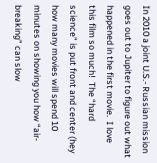In 2010 a joint U.S.- Russian mission goes out to Jupiter to figure out what happened in the first movie.  I love this film so much!  The “hard science” is put front and center (hey how many movies will spend 10 minutes on showing you how “air-breaking” can slow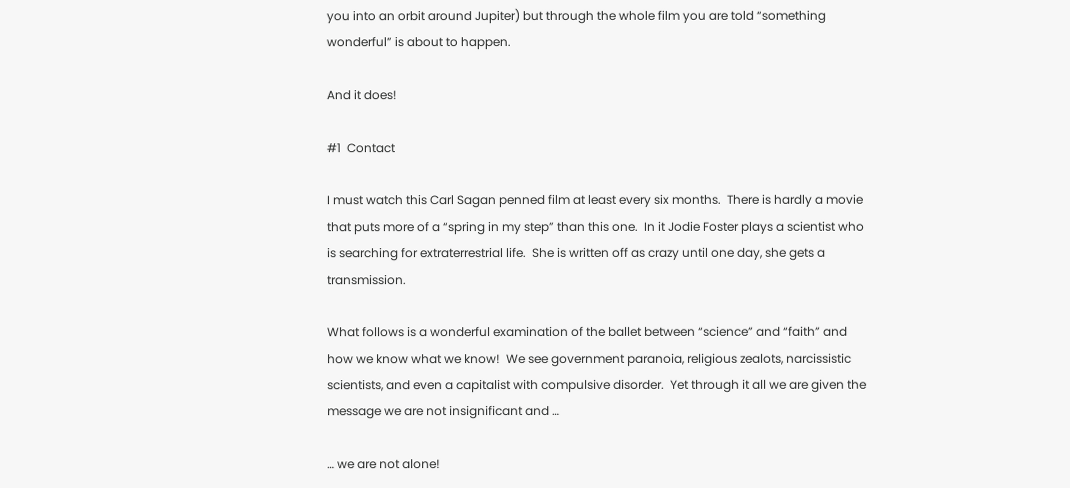you into an orbit around Jupiter) but through the whole film you are told “something wonderful” is about to happen.

And it does!

#1  Contact

I must watch this Carl Sagan penned film at least every six months.  There is hardly a movie that puts more of a “spring in my step” than this one.  In it Jodie Foster plays a scientist who is searching for extraterrestrial life.  She is written off as crazy until one day, she gets a transmission.

What follows is a wonderful examination of the ballet between “science” and “faith” and how we know what we know!  We see government paranoia, religious zealots, narcissistic scientists, and even a capitalist with compulsive disorder.  Yet through it all we are given the message we are not insignificant and …

… we are not alone!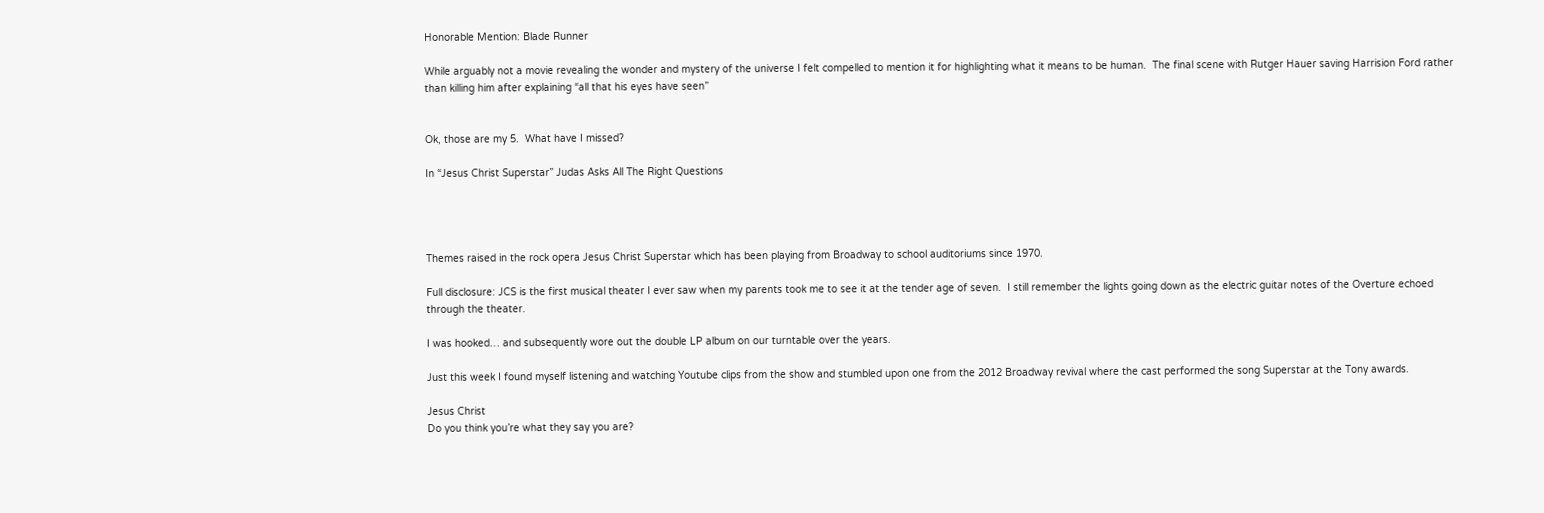Honorable Mention: Blade Runner

While arguably not a movie revealing the wonder and mystery of the universe I felt compelled to mention it for highlighting what it means to be human.  The final scene with Rutger Hauer saving Harrision Ford rather than killing him after explaining “all that his eyes have seen”


Ok, those are my 5.  What have I missed?

In “Jesus Christ Superstar” Judas Asks All The Right Questions




Themes raised in the rock opera Jesus Christ Superstar which has been playing from Broadway to school auditoriums since 1970.

Full disclosure: JCS is the first musical theater I ever saw when my parents took me to see it at the tender age of seven.  I still remember the lights going down as the electric guitar notes of the Overture echoed through the theater.

I was hooked… and subsequently wore out the double LP album on our turntable over the years.

Just this week I found myself listening and watching Youtube clips from the show and stumbled upon one from the 2012 Broadway revival where the cast performed the song Superstar at the Tony awards.

Jesus Christ
Do you think you’re what they say you are?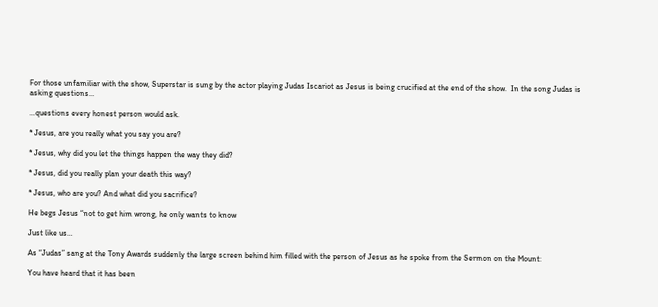For those unfamiliar with the show, Superstar is sung by the actor playing Judas Iscariot as Jesus is being crucified at the end of the show.  In the song Judas is asking questions…

…questions every honest person would ask.

* Jesus, are you really what you say you are?

* Jesus, why did you let the things happen the way they did?

* Jesus, did you really plan your death this way?

* Jesus, who are you? And what did you sacrifice?

He begs Jesus “not to get him wrong, he only wants to know

Just like us…

As “Judas” sang at the Tony Awards suddenly the large screen behind him filled with the person of Jesus as he spoke from the Sermon on the Mount:

You have heard that it has been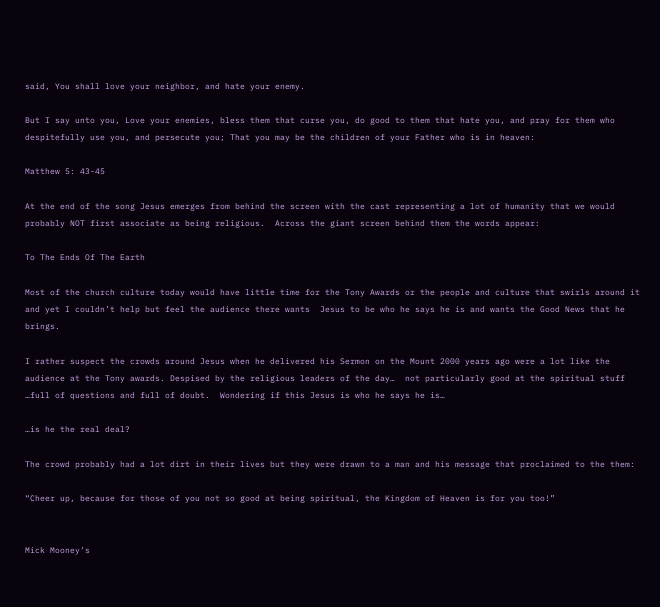said, You shall love your neighbor, and hate your enemy.

But I say unto you, Love your enemies, bless them that curse you, do good to them that hate you, and pray for them who despitefully use you, and persecute you; That you may be the children of your Father who is in heaven:

Matthew 5: 43-45

At the end of the song Jesus emerges from behind the screen with the cast representing a lot of humanity that we would probably NOT first associate as being religious.  Across the giant screen behind them the words appear:

To The Ends Of The Earth

Most of the church culture today would have little time for the Tony Awards or the people and culture that swirls around it and yet I couldn’t help but feel the audience there wants  Jesus to be who he says he is and wants the Good News that he brings.

I rather suspect the crowds around Jesus when he delivered his Sermon on the Mount 2000 years ago were a lot like the audience at the Tony awards. Despised by the religious leaders of the day…  not particularly good at the spiritual stuff …full of questions and full of doubt.  Wondering if this Jesus is who he says he is…

…is he the real deal?

The crowd probably had a lot dirt in their lives but they were drawn to a man and his message that proclaimed to the them:

“Cheer up, because for those of you not so good at being spiritual, the Kingdom of Heaven is for you too!”


Mick Mooney’s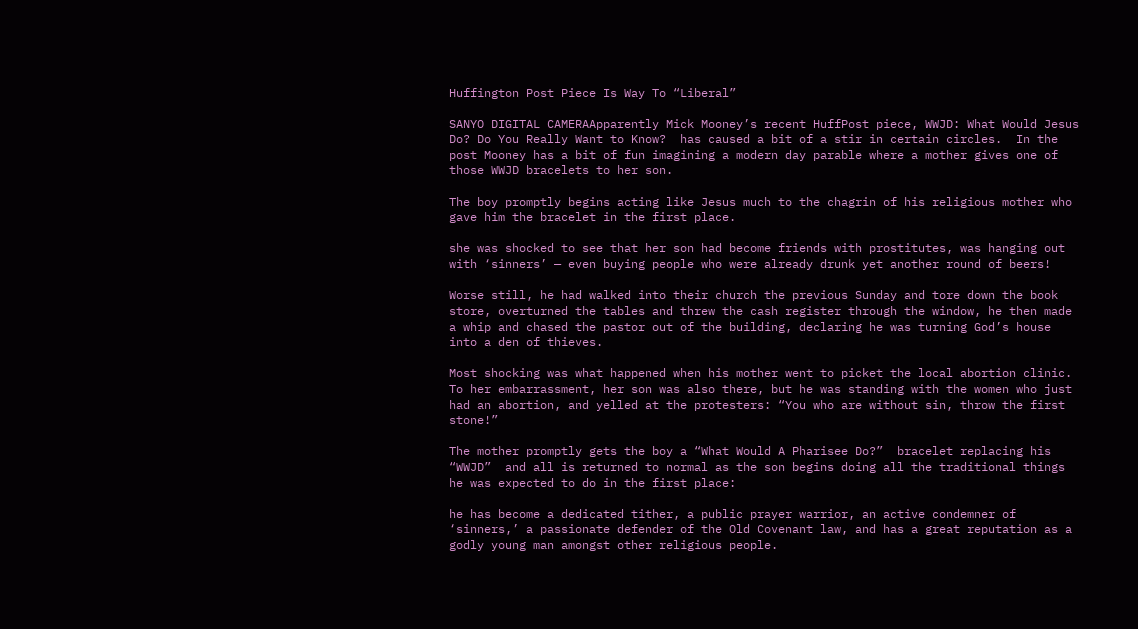Huffington Post Piece Is Way To “Liberal”

SANYO DIGITAL CAMERAApparently Mick Mooney’s recent HuffPost piece, WWJD: What Would Jesus Do? Do You Really Want to Know?  has caused a bit of a stir in certain circles.  In the post Mooney has a bit of fun imagining a modern day parable where a mother gives one of those WWJD bracelets to her son.

The boy promptly begins acting like Jesus much to the chagrin of his religious mother who gave him the bracelet in the first place.

she was shocked to see that her son had become friends with prostitutes, was hanging out with ‘sinners’ — even buying people who were already drunk yet another round of beers!

Worse still, he had walked into their church the previous Sunday and tore down the book store, overturned the tables and threw the cash register through the window, he then made a whip and chased the pastor out of the building, declaring he was turning God’s house into a den of thieves.

Most shocking was what happened when his mother went to picket the local abortion clinic. To her embarrassment, her son was also there, but he was standing with the women who just had an abortion, and yelled at the protesters: “You who are without sin, throw the first stone!”

The mother promptly gets the boy a “What Would A Pharisee Do?”  bracelet replacing his “WWJD”  and all is returned to normal as the son begins doing all the traditional things he was expected to do in the first place:

he has become a dedicated tither, a public prayer warrior, an active condemner of ‘sinners,’ a passionate defender of the Old Covenant law, and has a great reputation as a godly young man amongst other religious people.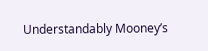Understandably Mooney’s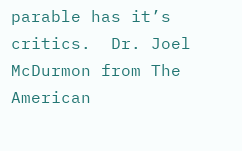parable has it’s critics.  Dr. Joel McDurmon from The American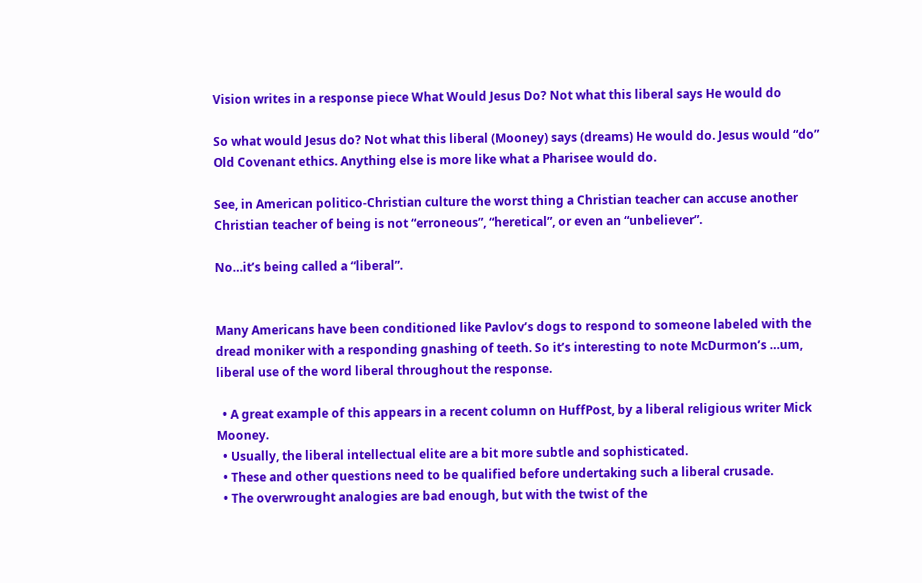Vision writes in a response piece What Would Jesus Do? Not what this liberal says He would do

So what would Jesus do? Not what this liberal (Mooney) says (dreams) He would do. Jesus would “do” Old Covenant ethics. Anything else is more like what a Pharisee would do.

See, in American politico-Christian culture the worst thing a Christian teacher can accuse another Christian teacher of being is not “erroneous”, “heretical”, or even an “unbeliever”.

No…it’s being called a “liberal”.


Many Americans have been conditioned like Pavlov’s dogs to respond to someone labeled with the dread moniker with a responding gnashing of teeth. So it’s interesting to note McDurmon’s …um, liberal use of the word liberal throughout the response.

  • A great example of this appears in a recent column on HuffPost, by a liberal religious writer Mick Mooney.
  • Usually, the liberal intellectual elite are a bit more subtle and sophisticated.
  • These and other questions need to be qualified before undertaking such a liberal crusade.
  • The overwrought analogies are bad enough, but with the twist of the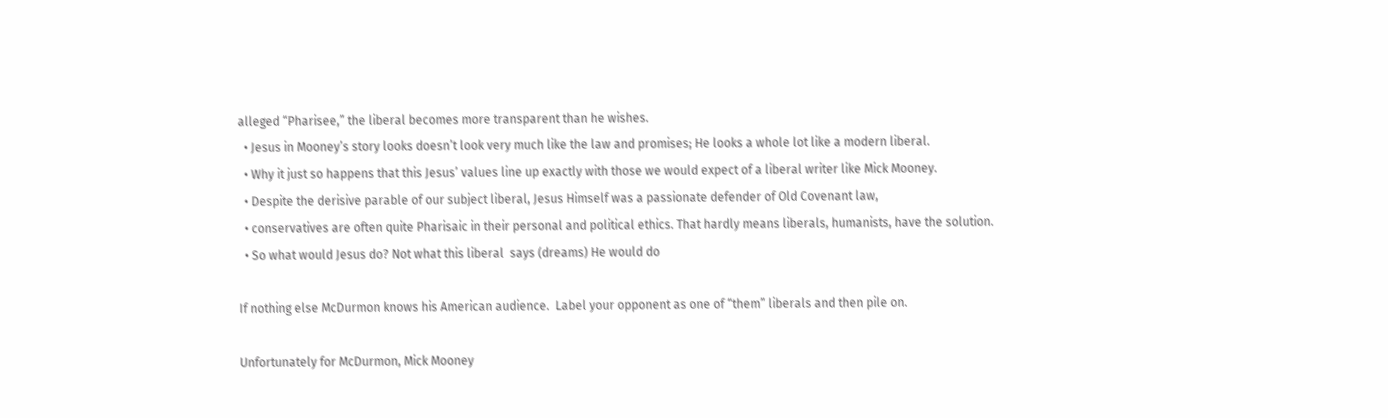alleged “Pharisee,” the liberal becomes more transparent than he wishes.
  • Jesus in Mooney’s story looks doesn’t look very much like the law and promises; He looks a whole lot like a modern liberal.
  • Why it just so happens that this Jesus’ values line up exactly with those we would expect of a liberal writer like Mick Mooney.
  • Despite the derisive parable of our subject liberal, Jesus Himself was a passionate defender of Old Covenant law,
  • conservatives are often quite Pharisaic in their personal and political ethics. That hardly means liberals, humanists, have the solution.
  • So what would Jesus do? Not what this liberal  says (dreams) He would do

If nothing else McDurmon knows his American audience.  Label your opponent as one of “them” liberals and then pile on.

Unfortunately for McDurmon, Mick Mooney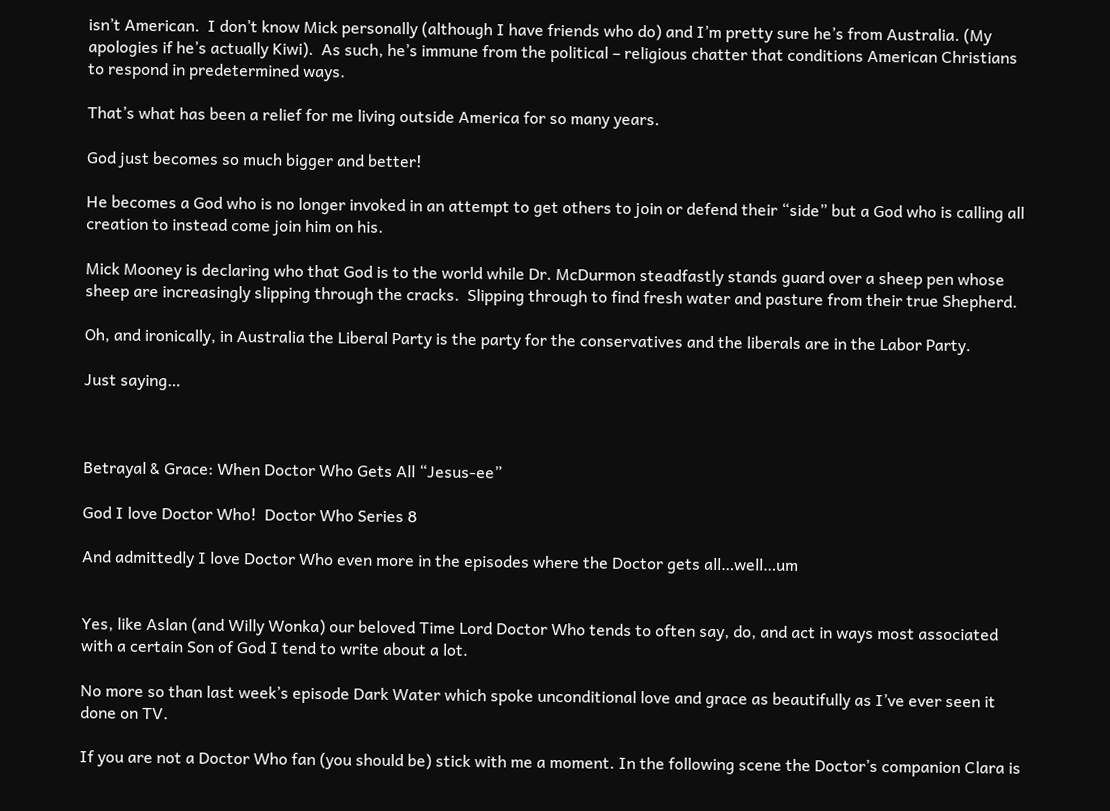isn’t American.  I don’t know Mick personally (although I have friends who do) and I’m pretty sure he’s from Australia. (My apologies if he’s actually Kiwi).  As such, he’s immune from the political – religious chatter that conditions American Christians to respond in predetermined ways.

That’s what has been a relief for me living outside America for so many years.

God just becomes so much bigger and better!

He becomes a God who is no longer invoked in an attempt to get others to join or defend their “side” but a God who is calling all creation to instead come join him on his.

Mick Mooney is declaring who that God is to the world while Dr. McDurmon steadfastly stands guard over a sheep pen whose sheep are increasingly slipping through the cracks.  Slipping through to find fresh water and pasture from their true Shepherd.

Oh, and ironically, in Australia the Liberal Party is the party for the conservatives and the liberals are in the Labor Party.

Just saying…



Betrayal & Grace: When Doctor Who Gets All “Jesus-ee”

God I love Doctor Who!  Doctor Who Series 8

And admittedly I love Doctor Who even more in the episodes where the Doctor gets all…well…um


Yes, like Aslan (and Willy Wonka) our beloved Time Lord Doctor Who tends to often say, do, and act in ways most associated with a certain Son of God I tend to write about a lot.

No more so than last week’s episode Dark Water which spoke unconditional love and grace as beautifully as I’ve ever seen it done on TV.

If you are not a Doctor Who fan (you should be) stick with me a moment. In the following scene the Doctor’s companion Clara is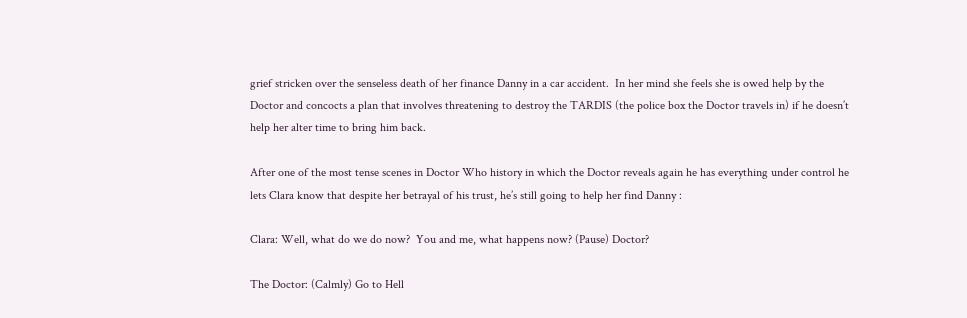grief stricken over the senseless death of her finance Danny in a car accident.  In her mind she feels she is owed help by the Doctor and concocts a plan that involves threatening to destroy the TARDIS (the police box the Doctor travels in) if he doesn’t help her alter time to bring him back.

After one of the most tense scenes in Doctor Who history in which the Doctor reveals again he has everything under control he lets Clara know that despite her betrayal of his trust, he’s still going to help her find Danny :

Clara: Well, what do we do now?  You and me, what happens now? (Pause) Doctor?

The Doctor: (Calmly) Go to Hell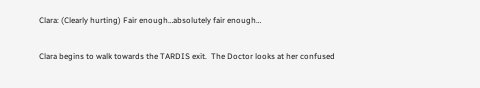Clara: (Clearly hurting) Fair enough…absolutely fair enough…

Clara begins to walk towards the TARDIS exit.  The Doctor looks at her confused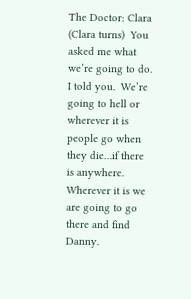The Doctor: Clara (Clara turns)  You asked me what we’re going to do.  I told you.  We’re going to hell or wherever it is people go when they die…if there is anywhere.  Wherever it is we are going to go there and find Danny.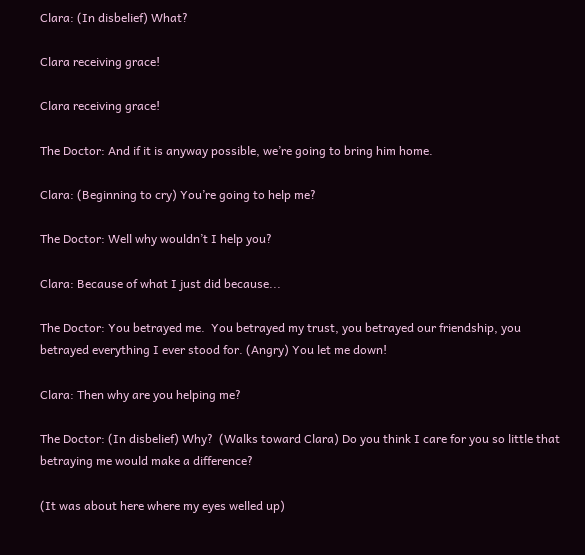Clara: (In disbelief) What?

Clara receiving grace!

Clara receiving grace!

The Doctor: And if it is anyway possible, we’re going to bring him home.

Clara: (Beginning to cry) You’re going to help me?

The Doctor: Well why wouldn’t I help you?

Clara: Because of what I just did because...

The Doctor: You betrayed me.  You betrayed my trust, you betrayed our friendship, you betrayed everything I ever stood for. (Angry) You let me down!

Clara: Then why are you helping me?

The Doctor: (In disbelief) Why?  (Walks toward Clara) Do you think I care for you so little that betraying me would make a difference?

(It was about here where my eyes welled up)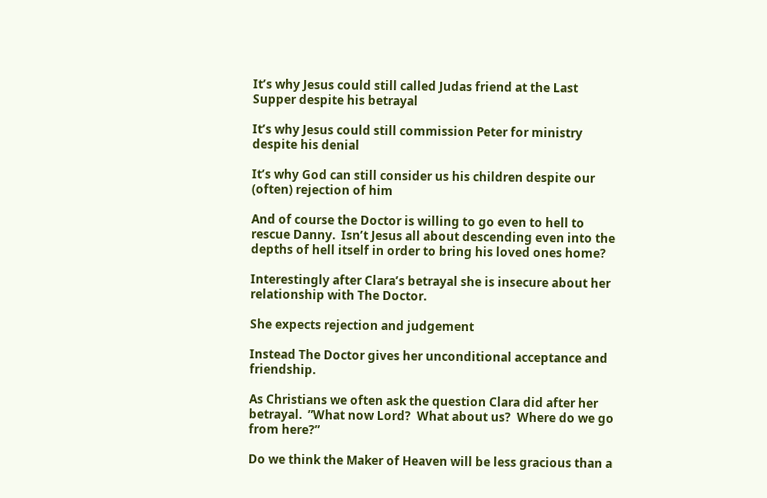It’s why Jesus could still called Judas friend at the Last Supper despite his betrayal

It’s why Jesus could still commission Peter for ministry despite his denial

It’s why God can still consider us his children despite our (often) rejection of him

And of course the Doctor is willing to go even to hell to rescue Danny.  Isn’t Jesus all about descending even into the depths of hell itself in order to bring his loved ones home?

Interestingly after Clara’s betrayal she is insecure about her relationship with The Doctor.

She expects rejection and judgement

Instead The Doctor gives her unconditional acceptance and friendship.

As Christians we often ask the question Clara did after her betrayal.  ”What now Lord?  What about us?  Where do we go from here?”

Do we think the Maker of Heaven will be less gracious than a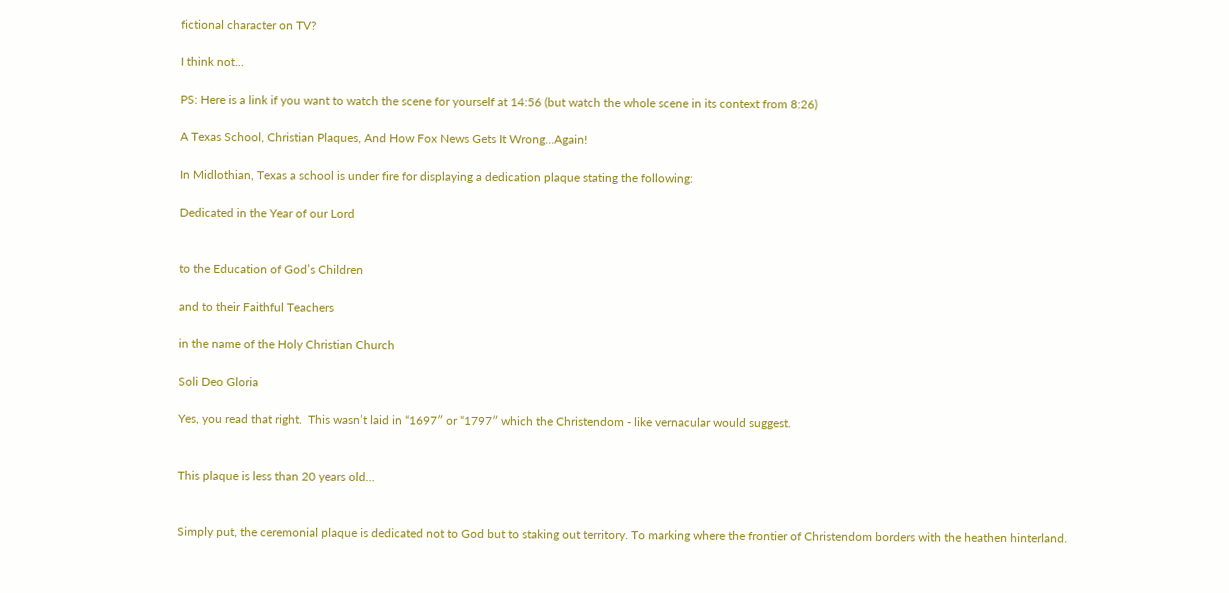fictional character on TV?

I think not…

PS: Here is a link if you want to watch the scene for yourself at 14:56 (but watch the whole scene in its context from 8:26)

A Texas School, Christian Plaques, And How Fox News Gets It Wrong…Again!

In Midlothian, Texas a school is under fire for displaying a dedication plaque stating the following:

Dedicated in the Year of our Lord


to the Education of God’s Children

and to their Faithful Teachers

in the name of the Holy Christian Church

Soli Deo Gloria

Yes, you read that right.  This wasn’t laid in “1697″ or “1797″ which the Christendom - like vernacular would suggest.


This plaque is less than 20 years old…


Simply put, the ceremonial plaque is dedicated not to God but to staking out territory. To marking where the frontier of Christendom borders with the heathen hinterland.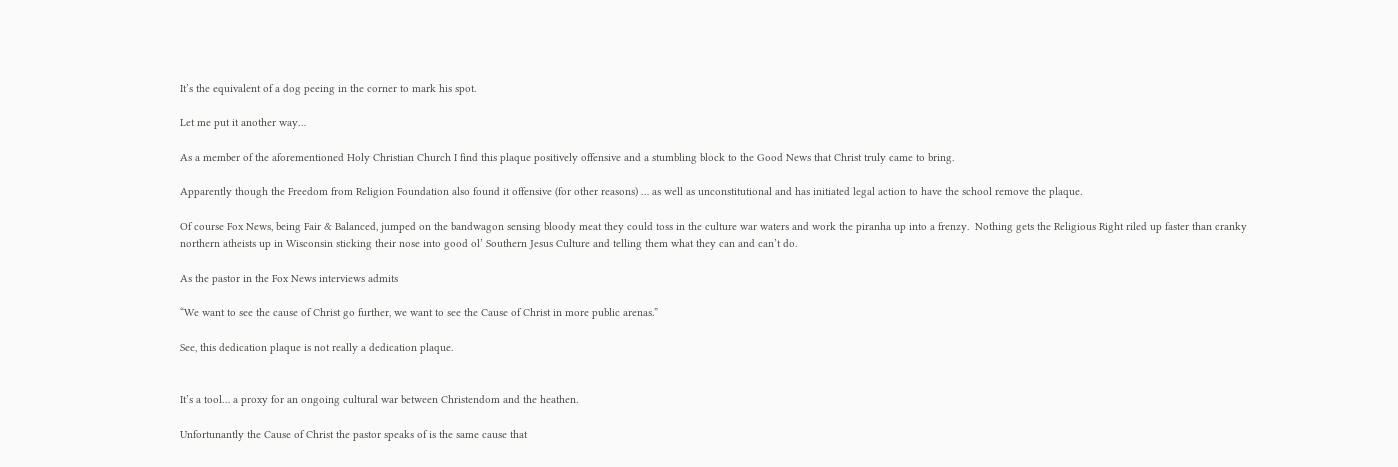It’s the equivalent of a dog peeing in the corner to mark his spot.

Let me put it another way…

As a member of the aforementioned Holy Christian Church I find this plaque positively offensive and a stumbling block to the Good News that Christ truly came to bring.

Apparently though the Freedom from Religion Foundation also found it offensive (for other reasons) … as well as unconstitutional and has initiated legal action to have the school remove the plaque.

Of course Fox News, being Fair & Balanced, jumped on the bandwagon sensing bloody meat they could toss in the culture war waters and work the piranha up into a frenzy.  Nothing gets the Religious Right riled up faster than cranky northern atheists up in Wisconsin sticking their nose into good ol’ Southern Jesus Culture and telling them what they can and can’t do.

As the pastor in the Fox News interviews admits

“We want to see the cause of Christ go further, we want to see the Cause of Christ in more public arenas.”

See, this dedication plaque is not really a dedication plaque.


It’s a tool… a proxy for an ongoing cultural war between Christendom and the heathen.

Unfortunantly the Cause of Christ the pastor speaks of is the same cause that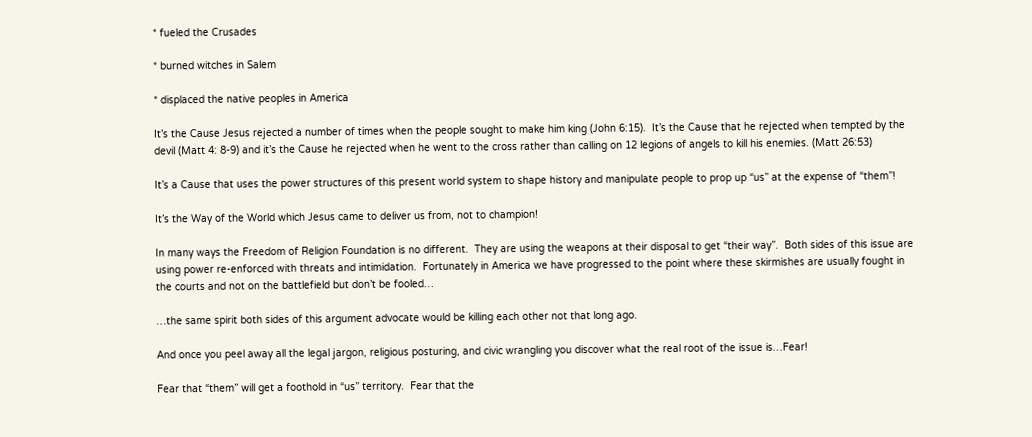* fueled the Crusades

* burned witches in Salem

* displaced the native peoples in America

It’s the Cause Jesus rejected a number of times when the people sought to make him king (John 6:15).  It’s the Cause that he rejected when tempted by the devil (Matt 4: 8-9) and it’s the Cause he rejected when he went to the cross rather than calling on 12 legions of angels to kill his enemies. (Matt 26:53)

It’s a Cause that uses the power structures of this present world system to shape history and manipulate people to prop up “us” at the expense of “them”!

It’s the Way of the World which Jesus came to deliver us from, not to champion!

In many ways the Freedom of Religion Foundation is no different.  They are using the weapons at their disposal to get “their way”.  Both sides of this issue are using power re-enforced with threats and intimidation.  Fortunately in America we have progressed to the point where these skirmishes are usually fought in the courts and not on the battlefield but don’t be fooled…

…the same spirit both sides of this argument advocate would be killing each other not that long ago.

And once you peel away all the legal jargon, religious posturing, and civic wrangling you discover what the real root of the issue is…Fear!

Fear that “them” will get a foothold in “us” territory.  Fear that the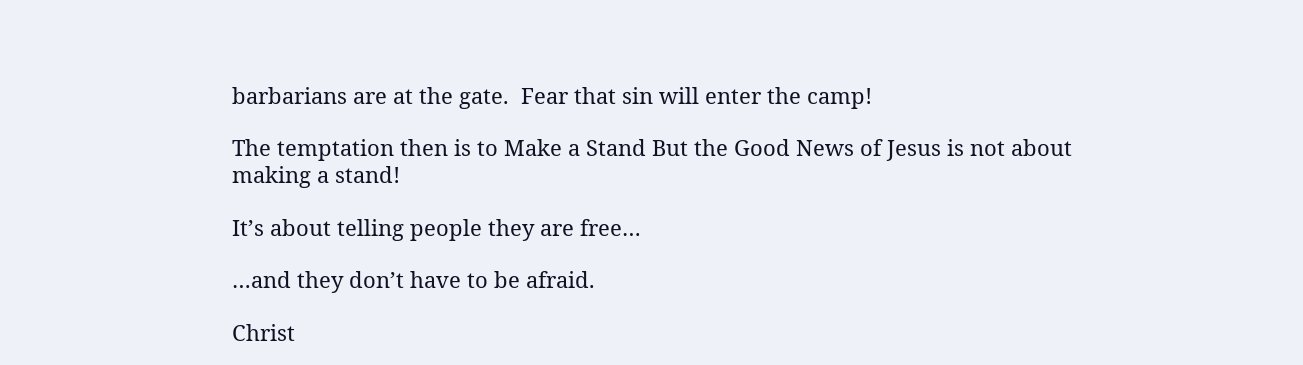barbarians are at the gate.  Fear that sin will enter the camp!

The temptation then is to Make a Stand But the Good News of Jesus is not about making a stand!

It’s about telling people they are free…

…and they don’t have to be afraid.

Christ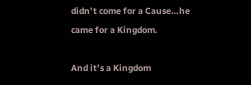didn’t come for a Cause…he came for a Kingdom.

And it’s a Kingdom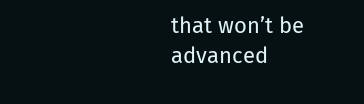that won’t be advanced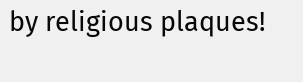by religious plaques!